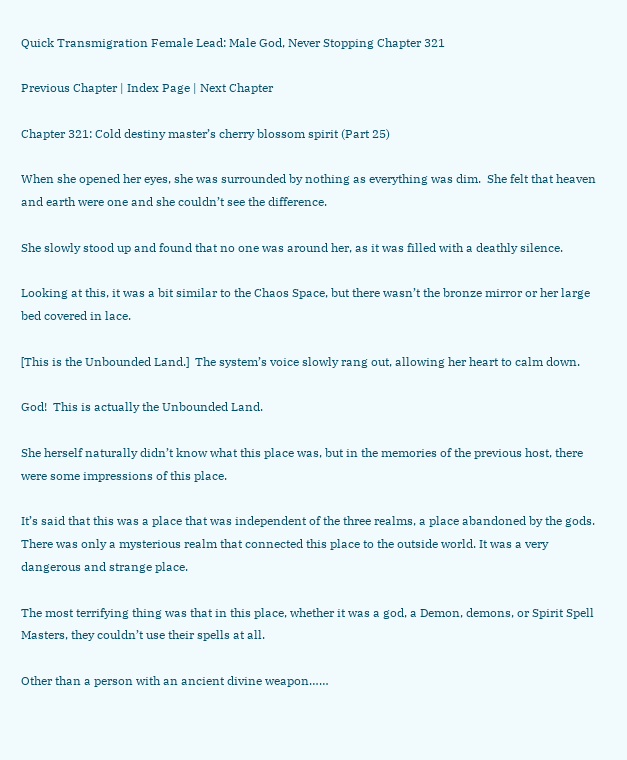Quick Transmigration Female Lead: Male God, Never Stopping Chapter 321

Previous Chapter | Index Page | Next Chapter

Chapter 321: Cold destiny master’s cherry blossom spirit (Part 25)

When she opened her eyes, she was surrounded by nothing as everything was dim.  She felt that heaven and earth were one and she couldn’t see the difference.

She slowly stood up and found that no one was around her, as it was filled with a deathly silence.

Looking at this, it was a bit similar to the Chaos Space, but there wasn’t the bronze mirror or her large bed covered in lace.

[This is the Unbounded Land.]  The system’s voice slowly rang out, allowing her heart to calm down.

God!  This is actually the Unbounded Land.

She herself naturally didn’t know what this place was, but in the memories of the previous host, there were some impressions of this place.

It’s said that this was a place that was independent of the three realms, a place abandoned by the gods.  There was only a mysterious realm that connected this place to the outside world. It was a very dangerous and strange place.

The most terrifying thing was that in this place, whether it was a god, a Demon, demons, or Spirit Spell Masters, they couldn’t use their spells at all.

Other than a person with an ancient divine weapon……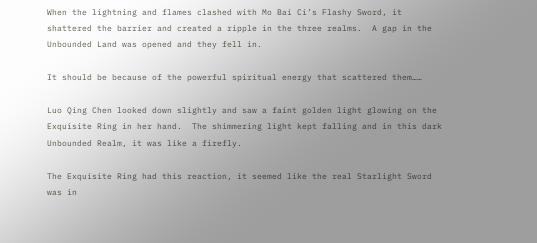When the lightning and flames clashed with Mo Bai Ci’s Flashy Sword, it shattered the barrier and created a ripple in the three realms.  A gap in the Unbounded Land was opened and they fell in.

It should be because of the powerful spiritual energy that scattered them……

Luo Qing Chen looked down slightly and saw a faint golden light glowing on the Exquisite Ring in her hand.  The shimmering light kept falling and in this dark Unbounded Realm, it was like a firefly.

The Exquisite Ring had this reaction, it seemed like the real Starlight Sword was in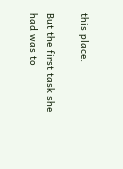this place.

But the first task she had was to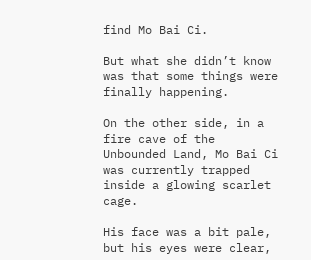find Mo Bai Ci.

But what she didn’t know was that some things were finally happening.

On the other side, in a fire cave of the Unbounded Land, Mo Bai Ci was currently trapped inside a glowing scarlet cage.

His face was a bit pale, but his eyes were clear,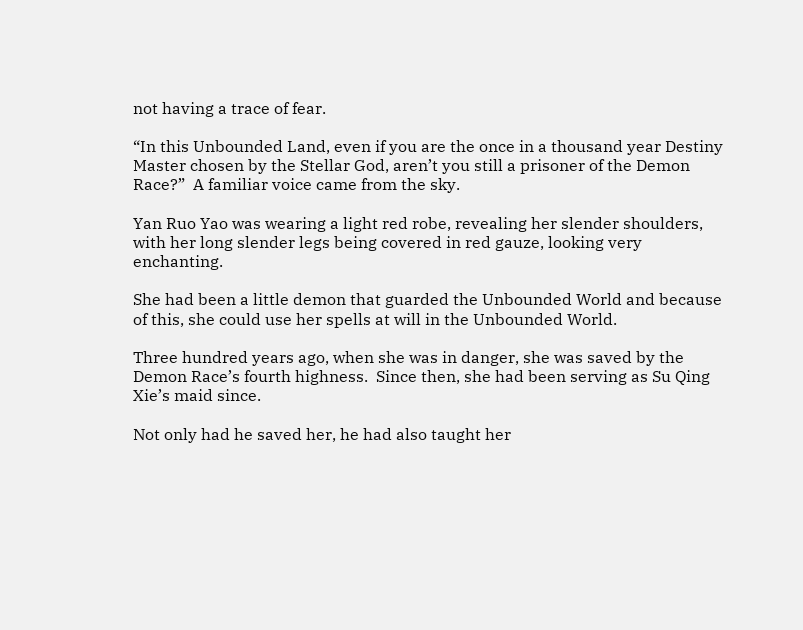not having a trace of fear.

“In this Unbounded Land, even if you are the once in a thousand year Destiny Master chosen by the Stellar God, aren’t you still a prisoner of the Demon Race?”  A familiar voice came from the sky.

Yan Ruo Yao was wearing a light red robe, revealing her slender shoulders, with her long slender legs being covered in red gauze, looking very enchanting.

She had been a little demon that guarded the Unbounded World and because of this, she could use her spells at will in the Unbounded World.

Three hundred years ago, when she was in danger, she was saved by the Demon Race’s fourth highness.  Since then, she had been serving as Su Qing Xie’s maid since.

Not only had he saved her, he had also taught her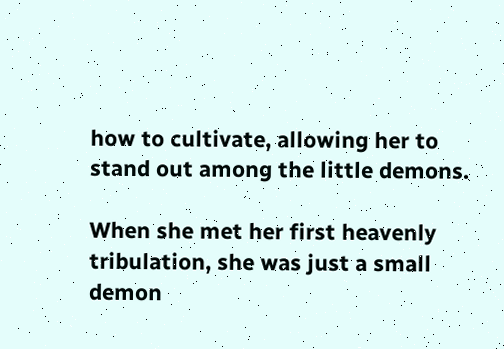how to cultivate, allowing her to stand out among the little demons.

When she met her first heavenly tribulation, she was just a small demon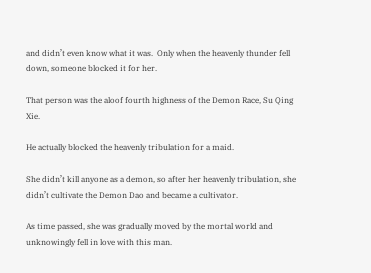and didn’t even know what it was.  Only when the heavenly thunder fell down, someone blocked it for her.

That person was the aloof fourth highness of the Demon Race, Su Qing Xie.

He actually blocked the heavenly tribulation for a maid.

She didn’t kill anyone as a demon, so after her heavenly tribulation, she didn’t cultivate the Demon Dao and became a cultivator.

As time passed, she was gradually moved by the mortal world and unknowingly fell in love with this man.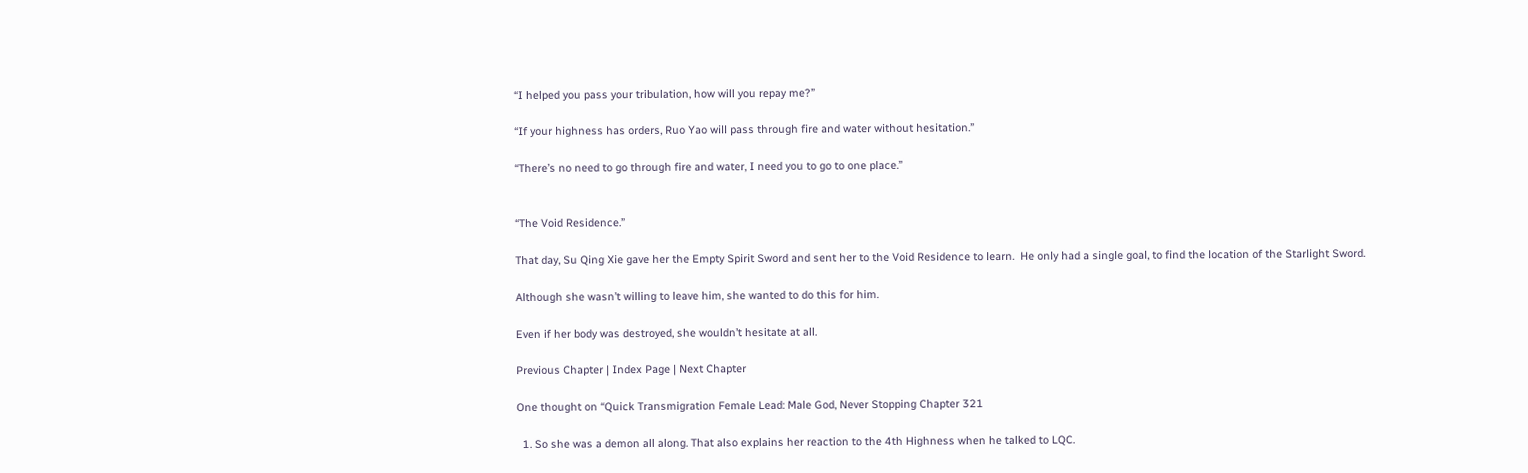“I helped you pass your tribulation, how will you repay me?”

“If your highness has orders, Ruo Yao will pass through fire and water without hesitation.”

“There’s no need to go through fire and water, I need you to go to one place.”


“The Void Residence.”

That day, Su Qing Xie gave her the Empty Spirit Sword and sent her to the Void Residence to learn.  He only had a single goal, to find the location of the Starlight Sword.

Although she wasn’t willing to leave him, she wanted to do this for him.

Even if her body was destroyed, she wouldn’t hesitate at all.

Previous Chapter | Index Page | Next Chapter

One thought on “Quick Transmigration Female Lead: Male God, Never Stopping Chapter 321

  1. So she was a demon all along. That also explains her reaction to the 4th Highness when he talked to LQC.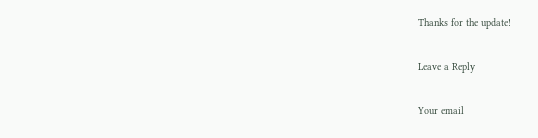Thanks for the update!

Leave a Reply

Your email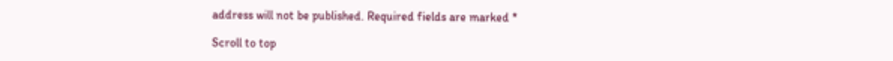address will not be published. Required fields are marked *

Scroll to top